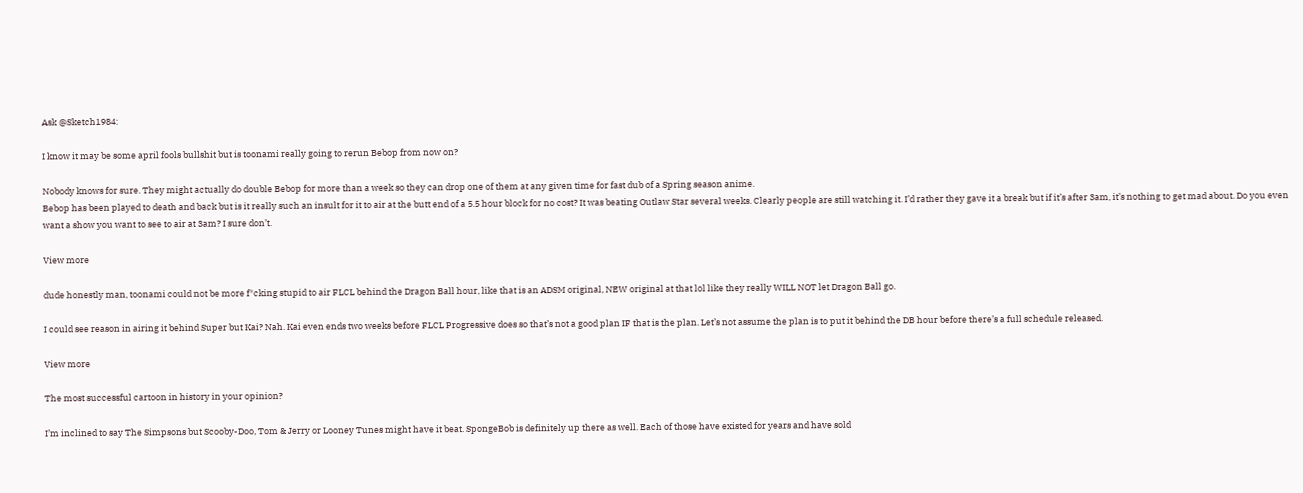Ask @Sketch1984:

I know it may be some april fools bullshit but is toonami really going to rerun Bebop from now on?

Nobody knows for sure. They might actually do double Bebop for more than a week so they can drop one of them at any given time for fast dub of a Spring season anime.
Bebop has been played to death and back but is it really such an insult for it to air at the butt end of a 5.5 hour block for no cost? It was beating Outlaw Star several weeks. Clearly people are still watching it. I’d rather they gave it a break but if it’s after 3am, it’s nothing to get mad about. Do you even want a show you want to see to air at 3am? I sure don’t.

View more

dude honestly man, toonami could not be more f*cking stupid to air FLCL behind the Dragon Ball hour, like that is an ADSM original, NEW original at that lol like they really WILL NOT let Dragon Ball go.

I could see reason in airing it behind Super but Kai? Nah. Kai even ends two weeks before FLCL Progressive does so that’s not a good plan IF that is the plan. Let’s not assume the plan is to put it behind the DB hour before there’s a full schedule released.

View more

The most successful cartoon in history in your opinion?

I’m inclined to say The Simpsons but Scooby-Doo, Tom & Jerry or Looney Tunes might have it beat. SpongeBob is definitely up there as well. Each of those have existed for years and have sold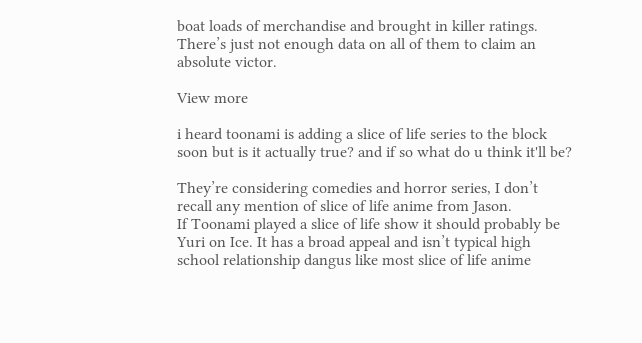boat loads of merchandise and brought in killer ratings. There’s just not enough data on all of them to claim an absolute victor.

View more

i heard toonami is adding a slice of life series to the block soon but is it actually true? and if so what do u think it'll be?

They’re considering comedies and horror series, I don’t recall any mention of slice of life anime from Jason.
If Toonami played a slice of life show it should probably be Yuri on Ice. It has a broad appeal and isn’t typical high school relationship dangus like most slice of life anime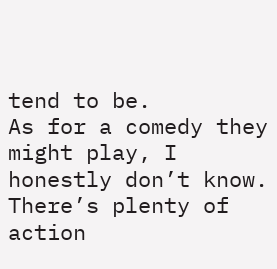tend to be.
As for a comedy they might play, I honestly don’t know. There’s plenty of action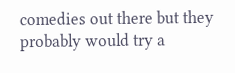comedies out there but they probably would try a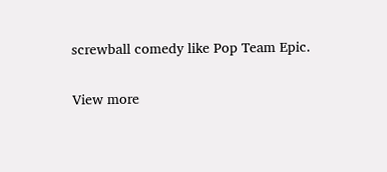screwball comedy like Pop Team Epic.

View more